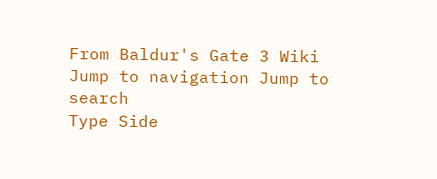From Baldur's Gate 3 Wiki
Jump to navigation Jump to search
Type Side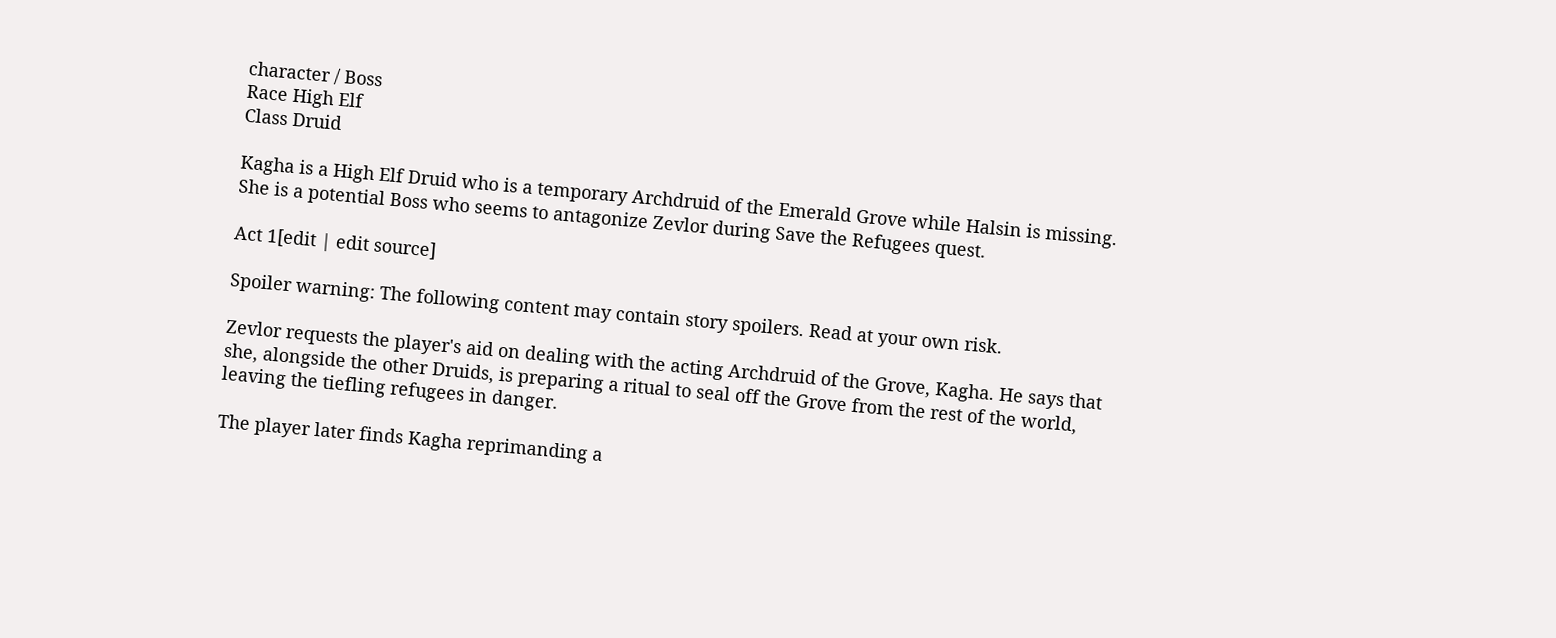character / Boss
Race High Elf
Class Druid

Kagha is a High Elf Druid who is a temporary Archdruid of the Emerald Grove while Halsin is missing. She is a potential Boss who seems to antagonize Zevlor during Save the Refugees quest.

Act 1[edit | edit source]

Spoiler warning: The following content may contain story spoilers. Read at your own risk.

Zevlor requests the player's aid on dealing with the acting Archdruid of the Grove, Kagha. He says that she, alongside the other Druids, is preparing a ritual to seal off the Grove from the rest of the world, leaving the tiefling refugees in danger.

The player later finds Kagha reprimanding a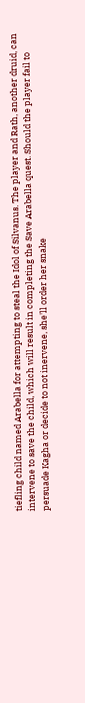tiefling child named Arabella for attempting to steal the Idol of Silvanus. The player and Rath, another druid, can intervene to save the child, which will result in completing the Save Arabella quest. Should the player fail to persuade Kagha or decide to not inervene, she'll order her snake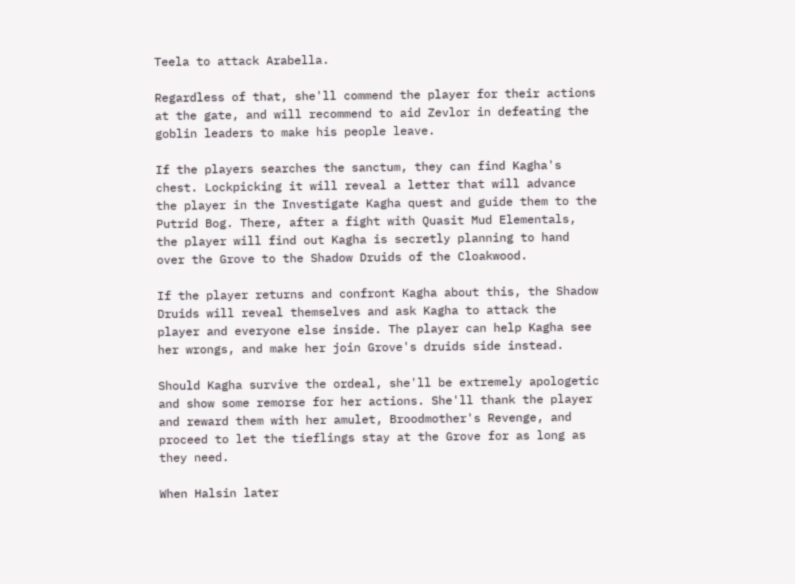Teela to attack Arabella.

Regardless of that, she'll commend the player for their actions at the gate, and will recommend to aid Zevlor in defeating the goblin leaders to make his people leave.

If the players searches the sanctum, they can find Kagha's chest. Lockpicking it will reveal a letter that will advance the player in the Investigate Kagha quest and guide them to the Putrid Bog. There, after a fight with Quasit Mud Elementals, the player will find out Kagha is secretly planning to hand over the Grove to the Shadow Druids of the Cloakwood.

If the player returns and confront Kagha about this, the Shadow Druids will reveal themselves and ask Kagha to attack the player and everyone else inside. The player can help Kagha see her wrongs, and make her join Grove's druids side instead.

Should Kagha survive the ordeal, she'll be extremely apologetic and show some remorse for her actions. She'll thank the player and reward them with her amulet, Broodmother's Revenge, and proceed to let the tieflings stay at the Grove for as long as they need.

When Halsin later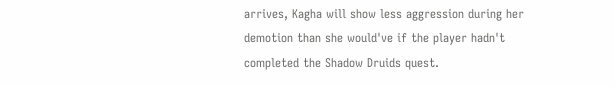arrives, Kagha will show less aggression during her demotion than she would've if the player hadn't completed the Shadow Druids quest.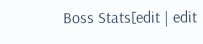Boss Stats[edit | edit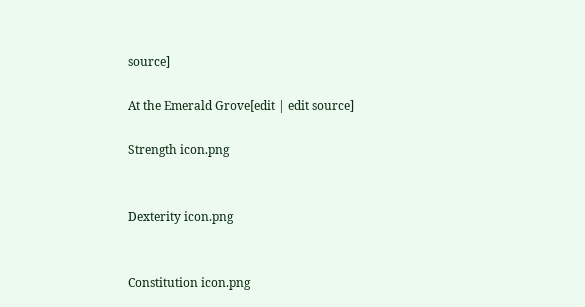source]

At the Emerald Grove[edit | edit source]

Strength icon.png


Dexterity icon.png


Constitution icon.png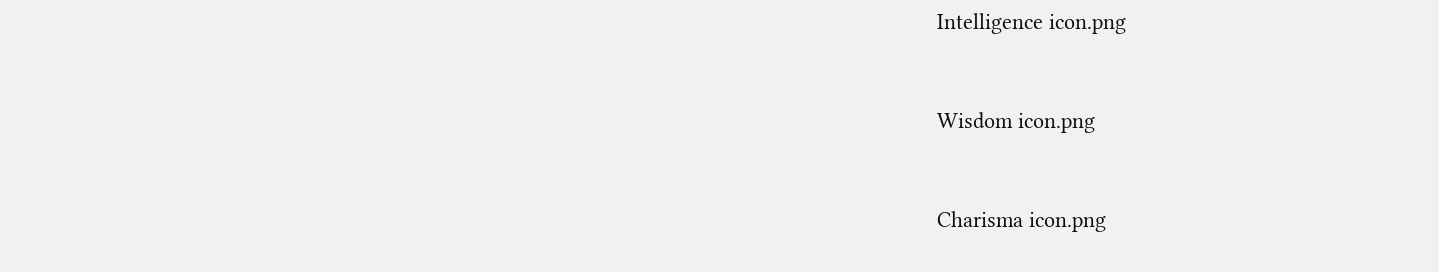Intelligence icon.png


Wisdom icon.png


Charisma icon.png